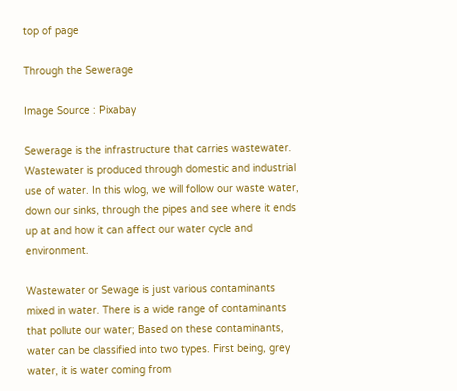top of page

Through the Sewerage

Image Source : Pixabay

Sewerage is the infrastructure that carries wastewater. Wastewater is produced through domestic and industrial use of water. In this wlog, we will follow our waste water, down our sinks, through the pipes and see where it ends up at and how it can affect our water cycle and environment.

Wastewater or Sewage is just various contaminants mixed in water. There is a wide range of contaminants that pollute our water; Based on these contaminants, water can be classified into two types. First being, grey water, it is water coming from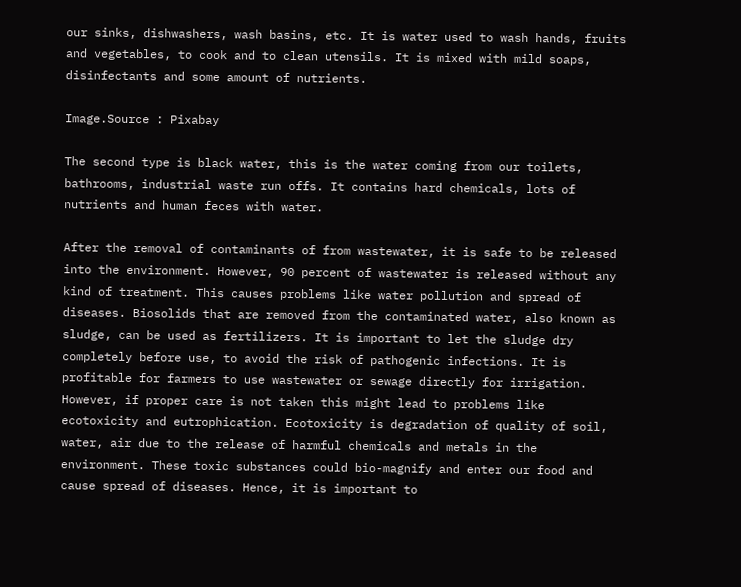our sinks, dishwashers, wash basins, etc. It is water used to wash hands, fruits and vegetables, to cook and to clean utensils. It is mixed with mild soaps, disinfectants and some amount of nutrients.

Image.Source : Pixabay

The second type is black water, this is the water coming from our toilets, bathrooms, industrial waste run offs. It contains hard chemicals, lots of nutrients and human feces with water.

After the removal of contaminants of from wastewater, it is safe to be released into the environment. However, 90 percent of wastewater is released without any kind of treatment. This causes problems like water pollution and spread of diseases. Biosolids that are removed from the contaminated water, also known as sludge, can be used as fertilizers. It is important to let the sludge dry completely before use, to avoid the risk of pathogenic infections. It is profitable for farmers to use wastewater or sewage directly for irrigation. However, if proper care is not taken this might lead to problems like ecotoxicity and eutrophication. Ecotoxicity is degradation of quality of soil, water, air due to the release of harmful chemicals and metals in the environment. These toxic substances could bio-magnify and enter our food and cause spread of diseases. Hence, it is important to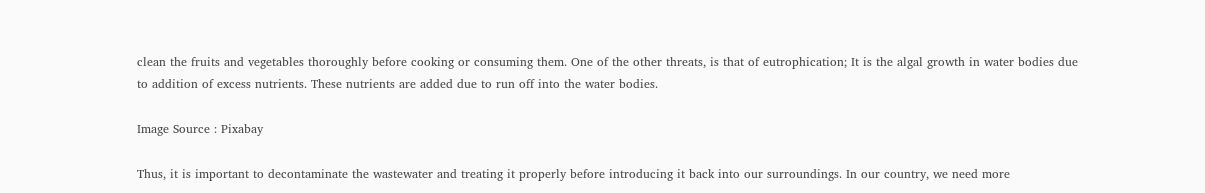clean the fruits and vegetables thoroughly before cooking or consuming them. One of the other threats, is that of eutrophication; It is the algal growth in water bodies due to addition of excess nutrients. These nutrients are added due to run off into the water bodies.

Image Source : Pixabay

Thus, it is important to decontaminate the wastewater and treating it properly before introducing it back into our surroundings. In our country, we need more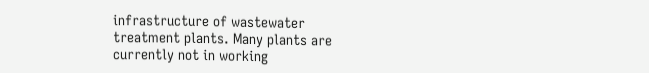infrastructure of wastewater treatment plants. Many plants are currently not in working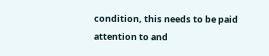condition, this needs to be paid attention to and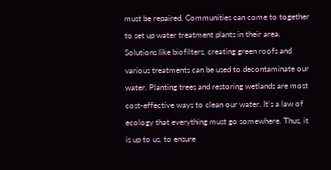must be repaired. Communities can come to together to set up water treatment plants in their area. Solutions like biofilters, creating green roofs and various treatments can be used to decontaminate our water. Planting trees and restoring wetlands are most cost-effective ways to clean our water. It’s a law of ecology that everything must go somewhere. Thus, it is up to us, to ensure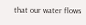that our water flows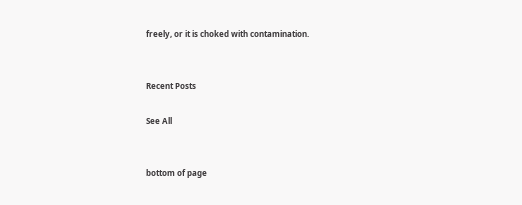freely, or it is choked with contamination.


Recent Posts

See All


bottom of page